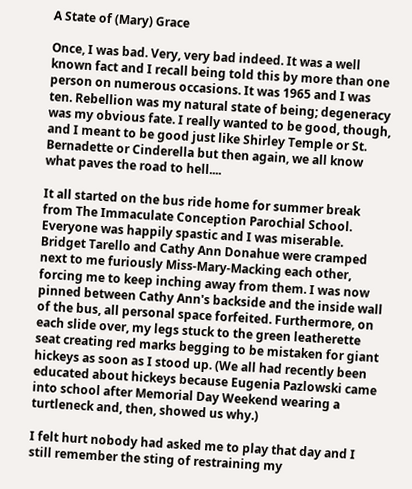A State of (Mary) Grace

Once, I was bad. Very, very bad indeed. It was a well known fact and I recall being told this by more than one person on numerous occasions. It was 1965 and I was ten. Rebellion was my natural state of being; degeneracy was my obvious fate. I really wanted to be good, though, and I meant to be good just like Shirley Temple or St. Bernadette or Cinderella but then again, we all know what paves the road to hell....

It all started on the bus ride home for summer break from The Immaculate Conception Parochial School. Everyone was happily spastic and I was miserable. Bridget Tarello and Cathy Ann Donahue were cramped next to me furiously Miss-Mary-Macking each other, forcing me to keep inching away from them. I was now pinned between Cathy Ann's backside and the inside wall of the bus, all personal space forfeited. Furthermore, on each slide over, my legs stuck to the green leatherette seat creating red marks begging to be mistaken for giant hickeys as soon as I stood up. (We all had recently been educated about hickeys because Eugenia Pazlowski came into school after Memorial Day Weekend wearing a turtleneck and, then, showed us why.)

I felt hurt nobody had asked me to play that day and I still remember the sting of restraining my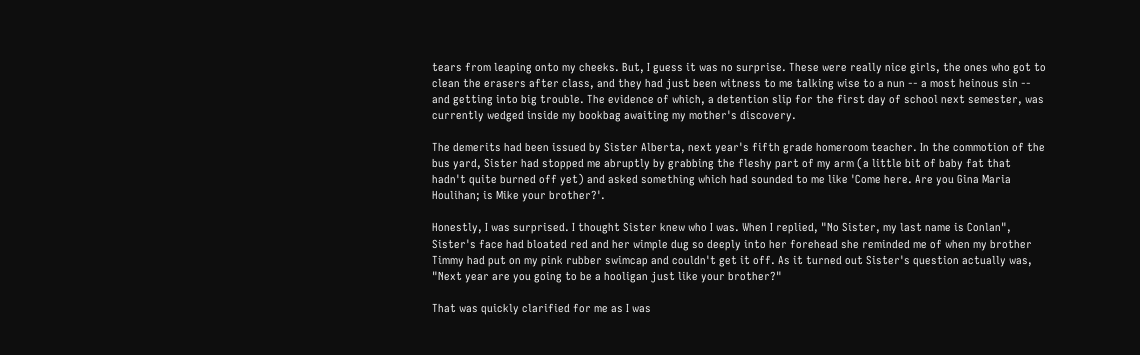tears from leaping onto my cheeks. But, I guess it was no surprise. These were really nice girls, the ones who got to clean the erasers after class, and they had just been witness to me talking wise to a nun -- a most heinous sin -- and getting into big trouble. The evidence of which, a detention slip for the first day of school next semester, was currently wedged inside my bookbag awaiting my mother's discovery.

The demerits had been issued by Sister Alberta, next year's fifth grade homeroom teacher. In the commotion of the bus yard, Sister had stopped me abruptly by grabbing the fleshy part of my arm (a little bit of baby fat that hadn't quite burned off yet) and asked something which had sounded to me like 'Come here. Are you Gina Maria Houlihan; is Mike your brother?'.

Honestly, I was surprised. I thought Sister knew who I was. When I replied, "No Sister, my last name is Conlan", Sister's face had bloated red and her wimple dug so deeply into her forehead she reminded me of when my brother Timmy had put on my pink rubber swimcap and couldn't get it off. As it turned out Sister's question actually was, "Next year are you going to be a hooligan just like your brother?"

That was quickly clarified for me as I was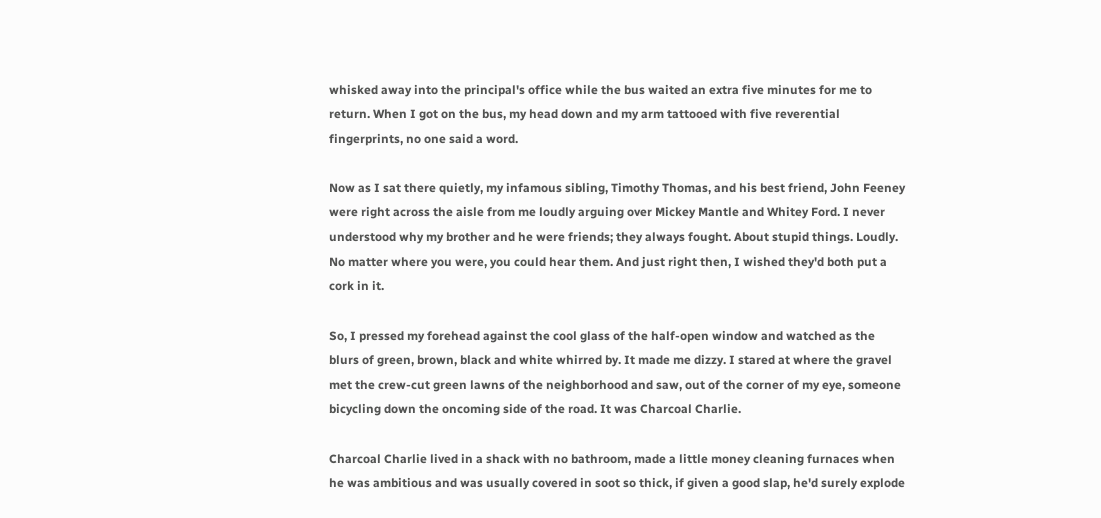whisked away into the principal's office while the bus waited an extra five minutes for me to return. When I got on the bus, my head down and my arm tattooed with five reverential fingerprints, no one said a word.

Now as I sat there quietly, my infamous sibling, Timothy Thomas, and his best friend, John Feeney were right across the aisle from me loudly arguing over Mickey Mantle and Whitey Ford. I never understood why my brother and he were friends; they always fought. About stupid things. Loudly. No matter where you were, you could hear them. And just right then, I wished they'd both put a cork in it.

So, I pressed my forehead against the cool glass of the half-open window and watched as the blurs of green, brown, black and white whirred by. It made me dizzy. I stared at where the gravel met the crew-cut green lawns of the neighborhood and saw, out of the corner of my eye, someone bicycling down the oncoming side of the road. It was Charcoal Charlie.

Charcoal Charlie lived in a shack with no bathroom, made a little money cleaning furnaces when he was ambitious and was usually covered in soot so thick, if given a good slap, he'd surely explode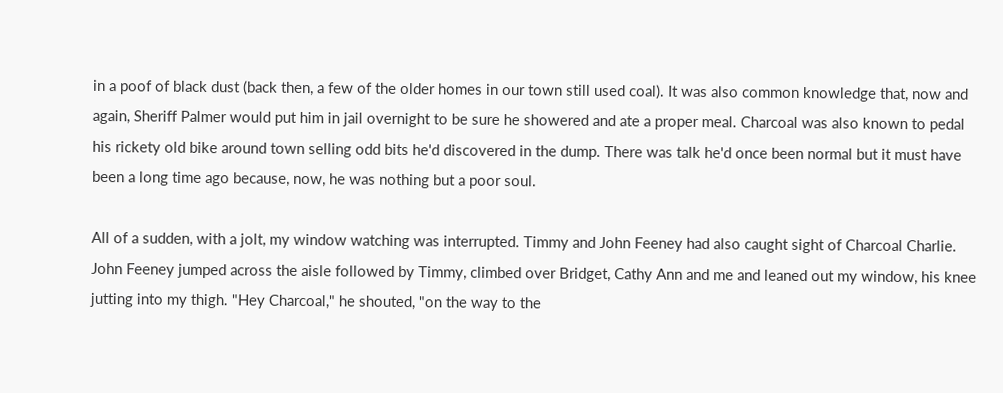in a poof of black dust (back then, a few of the older homes in our town still used coal). It was also common knowledge that, now and again, Sheriff Palmer would put him in jail overnight to be sure he showered and ate a proper meal. Charcoal was also known to pedal his rickety old bike around town selling odd bits he'd discovered in the dump. There was talk he'd once been normal but it must have been a long time ago because, now, he was nothing but a poor soul.

All of a sudden, with a jolt, my window watching was interrupted. Timmy and John Feeney had also caught sight of Charcoal Charlie. John Feeney jumped across the aisle followed by Timmy, climbed over Bridget, Cathy Ann and me and leaned out my window, his knee jutting into my thigh. "Hey Charcoal," he shouted, "on the way to the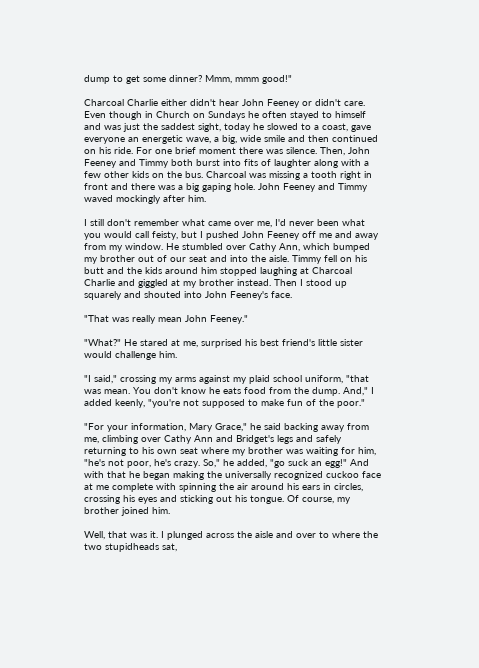dump to get some dinner? Mmm, mmm good!"

Charcoal Charlie either didn't hear John Feeney or didn't care. Even though in Church on Sundays he often stayed to himself and was just the saddest sight, today he slowed to a coast, gave everyone an energetic wave, a big, wide smile and then continued on his ride. For one brief moment there was silence. Then, John Feeney and Timmy both burst into fits of laughter along with a few other kids on the bus. Charcoal was missing a tooth right in front and there was a big gaping hole. John Feeney and Timmy waved mockingly after him.

I still don't remember what came over me, I'd never been what you would call feisty, but I pushed John Feeney off me and away from my window. He stumbled over Cathy Ann, which bumped my brother out of our seat and into the aisle. Timmy fell on his butt and the kids around him stopped laughing at Charcoal Charlie and giggled at my brother instead. Then I stood up squarely and shouted into John Feeney's face.

"That was really mean John Feeney."

"What?" He stared at me, surprised his best friend's little sister would challenge him.

"I said," crossing my arms against my plaid school uniform, "that was mean. You don't know he eats food from the dump. And," I added keenly, "you're not supposed to make fun of the poor."

"For your information, Mary Grace," he said backing away from me, climbing over Cathy Ann and Bridget's legs and safely returning to his own seat where my brother was waiting for him, "he's not poor, he's crazy. So," he added, "go suck an egg!" And with that he began making the universally recognized cuckoo face at me complete with spinning the air around his ears in circles, crossing his eyes and sticking out his tongue. Of course, my brother joined him.

Well, that was it. I plunged across the aisle and over to where the two stupidheads sat,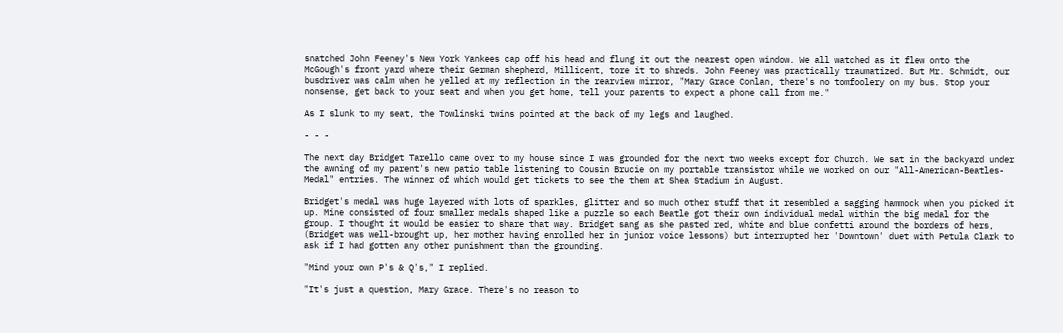snatched John Feeney's New York Yankees cap off his head and flung it out the nearest open window. We all watched as it flew onto the McGough's front yard where their German shepherd, Millicent, tore it to shreds. John Feeney was practically traumatized. But Mr. Schmidt, our busdriver was calm when he yelled at my reflection in the rearview mirror, "Mary Grace Conlan, there's no tomfoolery on my bus. Stop your nonsense, get back to your seat and when you get home, tell your parents to expect a phone call from me."

As I slunk to my seat, the Towlinski twins pointed at the back of my legs and laughed.

- - -

The next day Bridget Tarello came over to my house since I was grounded for the next two weeks except for Church. We sat in the backyard under the awning of my parent's new patio table listening to Cousin Brucie on my portable transistor while we worked on our "All-American-Beatles-Medal" entries. The winner of which would get tickets to see the them at Shea Stadium in August.

Bridget's medal was huge layered with lots of sparkles, glitter and so much other stuff that it resembled a sagging hammock when you picked it up. Mine consisted of four smaller medals shaped like a puzzle so each Beatle got their own individual medal within the big medal for the group. I thought it would be easier to share that way. Bridget sang as she pasted red, white and blue confetti around the borders of hers, (Bridget was well-brought up, her mother having enrolled her in junior voice lessons) but interrupted her 'Downtown' duet with Petula Clark to ask if I had gotten any other punishment than the grounding.

"Mind your own P's & Q's," I replied.

"It's just a question, Mary Grace. There's no reason to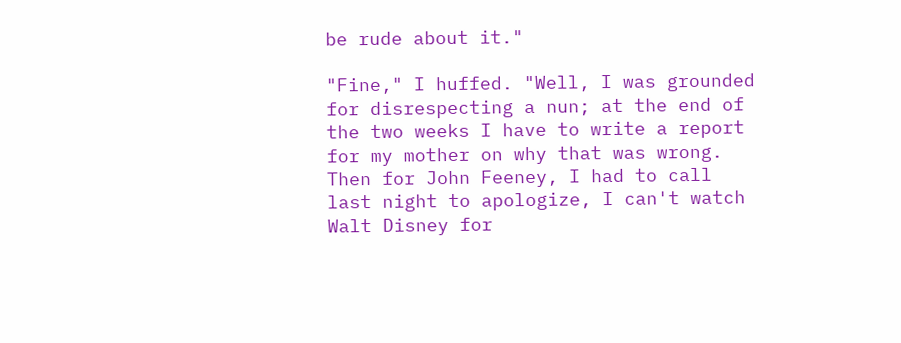be rude about it."

"Fine," I huffed. "Well, I was grounded for disrespecting a nun; at the end of the two weeks I have to write a report for my mother on why that was wrong. Then for John Feeney, I had to call last night to apologize, I can't watch Walt Disney for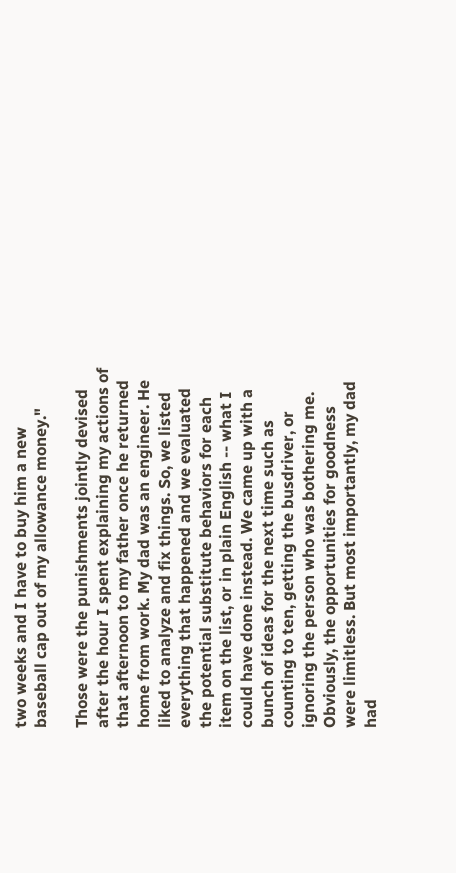two weeks and I have to buy him a new baseball cap out of my allowance money."

Those were the punishments jointly devised after the hour I spent explaining my actions of that afternoon to my father once he returned home from work. My dad was an engineer. He liked to analyze and fix things. So, we listed everything that happened and we evaluated the potential substitute behaviors for each item on the list, or in plain English -- what I could have done instead. We came up with a bunch of ideas for the next time such as counting to ten, getting the busdriver, or ignoring the person who was bothering me. Obviously, the opportunities for goodness were limitless. But most importantly, my dad had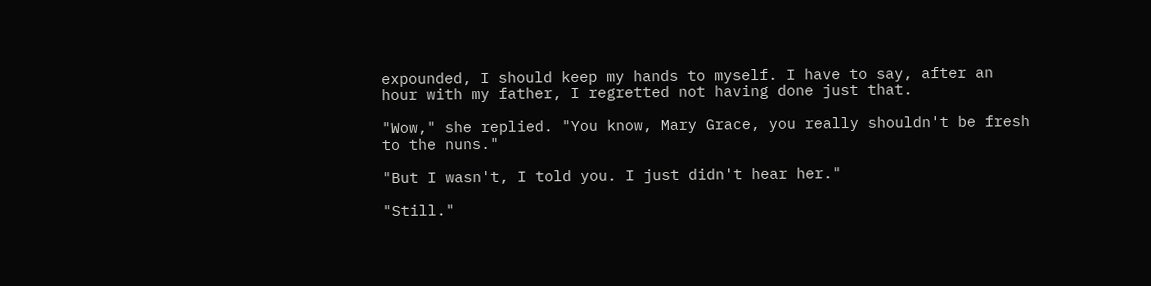expounded, I should keep my hands to myself. I have to say, after an hour with my father, I regretted not having done just that.

"Wow," she replied. "You know, Mary Grace, you really shouldn't be fresh to the nuns."

"But I wasn't, I told you. I just didn't hear her."

"Still."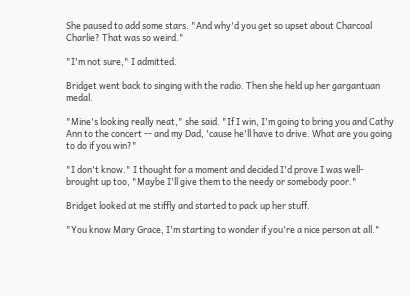She paused to add some stars. "And why'd you get so upset about Charcoal Charlie? That was so weird."

"I'm not sure," I admitted.

Bridget went back to singing with the radio. Then she held up her gargantuan medal.

"Mine's looking really neat," she said. "If I win, I'm going to bring you and Cathy Ann to the concert -- and my Dad, 'cause he'll have to drive. What are you going to do if you win?"

"I don't know." I thought for a moment and decided I'd prove I was well-brought up too, "Maybe I'll give them to the needy or somebody poor."

Bridget looked at me stiffly and started to pack up her stuff.

"You know Mary Grace, I'm starting to wonder if you're a nice person at all."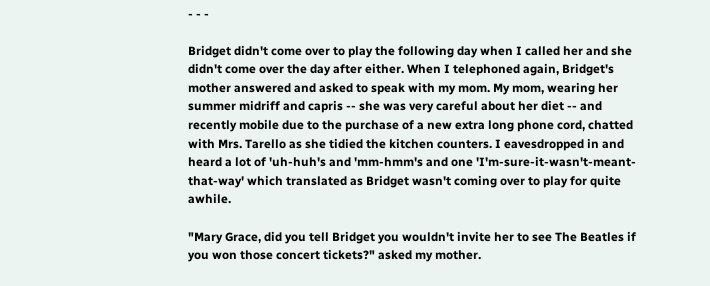- - -

Bridget didn't come over to play the following day when I called her and she didn't come over the day after either. When I telephoned again, Bridget's mother answered and asked to speak with my mom. My mom, wearing her summer midriff and capris -- she was very careful about her diet -- and recently mobile due to the purchase of a new extra long phone cord, chatted with Mrs. Tarello as she tidied the kitchen counters. I eavesdropped in and heard a lot of 'uh-huh's and 'mm-hmm's and one 'I'm-sure-it-wasn't-meant-that-way' which translated as Bridget wasn't coming over to play for quite awhile.

"Mary Grace, did you tell Bridget you wouldn't invite her to see The Beatles if you won those concert tickets?" asked my mother.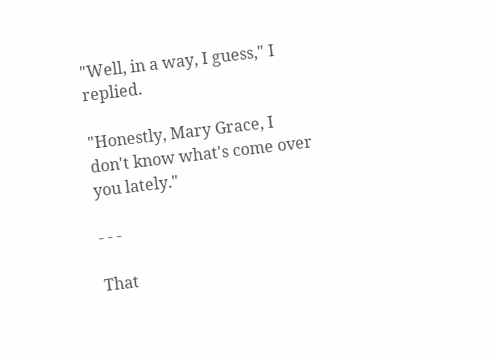"Well, in a way, I guess," I replied.

"Honestly, Mary Grace, I don't know what's come over you lately."

- - -

That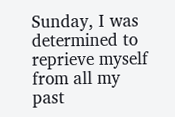Sunday, I was determined to reprieve myself from all my past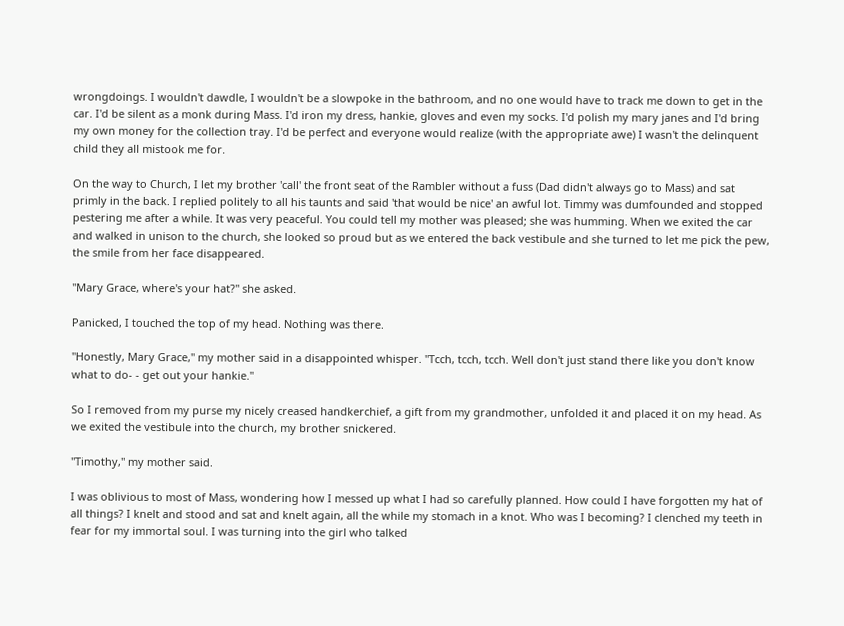wrongdoings. I wouldn't dawdle, I wouldn't be a slowpoke in the bathroom, and no one would have to track me down to get in the car. I'd be silent as a monk during Mass. I'd iron my dress, hankie, gloves and even my socks. I'd polish my mary janes and I'd bring my own money for the collection tray. I'd be perfect and everyone would realize (with the appropriate awe) I wasn't the delinquent child they all mistook me for.

On the way to Church, I let my brother 'call' the front seat of the Rambler without a fuss (Dad didn't always go to Mass) and sat primly in the back. I replied politely to all his taunts and said 'that would be nice' an awful lot. Timmy was dumfounded and stopped pestering me after a while. It was very peaceful. You could tell my mother was pleased; she was humming. When we exited the car and walked in unison to the church, she looked so proud but as we entered the back vestibule and she turned to let me pick the pew, the smile from her face disappeared.

"Mary Grace, where's your hat?" she asked.

Panicked, I touched the top of my head. Nothing was there.

"Honestly, Mary Grace," my mother said in a disappointed whisper. "Tcch, tcch, tcch. Well don't just stand there like you don't know what to do- - get out your hankie."

So I removed from my purse my nicely creased handkerchief, a gift from my grandmother, unfolded it and placed it on my head. As we exited the vestibule into the church, my brother snickered.

"Timothy," my mother said.

I was oblivious to most of Mass, wondering how I messed up what I had so carefully planned. How could I have forgotten my hat of all things? I knelt and stood and sat and knelt again, all the while my stomach in a knot. Who was I becoming? I clenched my teeth in fear for my immortal soul. I was turning into the girl who talked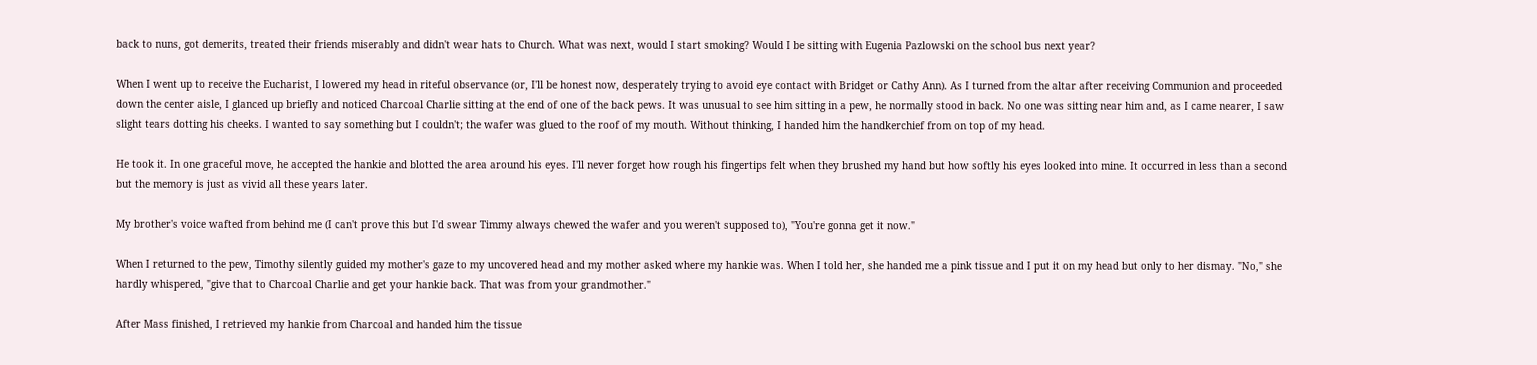back to nuns, got demerits, treated their friends miserably and didn't wear hats to Church. What was next, would I start smoking? Would I be sitting with Eugenia Pazlowski on the school bus next year?

When I went up to receive the Eucharist, I lowered my head in riteful observance (or, I'll be honest now, desperately trying to avoid eye contact with Bridget or Cathy Ann). As I turned from the altar after receiving Communion and proceeded down the center aisle, I glanced up briefly and noticed Charcoal Charlie sitting at the end of one of the back pews. It was unusual to see him sitting in a pew, he normally stood in back. No one was sitting near him and, as I came nearer, I saw slight tears dotting his cheeks. I wanted to say something but I couldn't; the wafer was glued to the roof of my mouth. Without thinking, I handed him the handkerchief from on top of my head.

He took it. In one graceful move, he accepted the hankie and blotted the area around his eyes. I'll never forget how rough his fingertips felt when they brushed my hand but how softly his eyes looked into mine. It occurred in less than a second but the memory is just as vivid all these years later.

My brother's voice wafted from behind me (I can't prove this but I'd swear Timmy always chewed the wafer and you weren't supposed to), "You're gonna get it now."

When I returned to the pew, Timothy silently guided my mother's gaze to my uncovered head and my mother asked where my hankie was. When I told her, she handed me a pink tissue and I put it on my head but only to her dismay. "No," she hardly whispered, "give that to Charcoal Charlie and get your hankie back. That was from your grandmother."

After Mass finished, I retrieved my hankie from Charcoal and handed him the tissue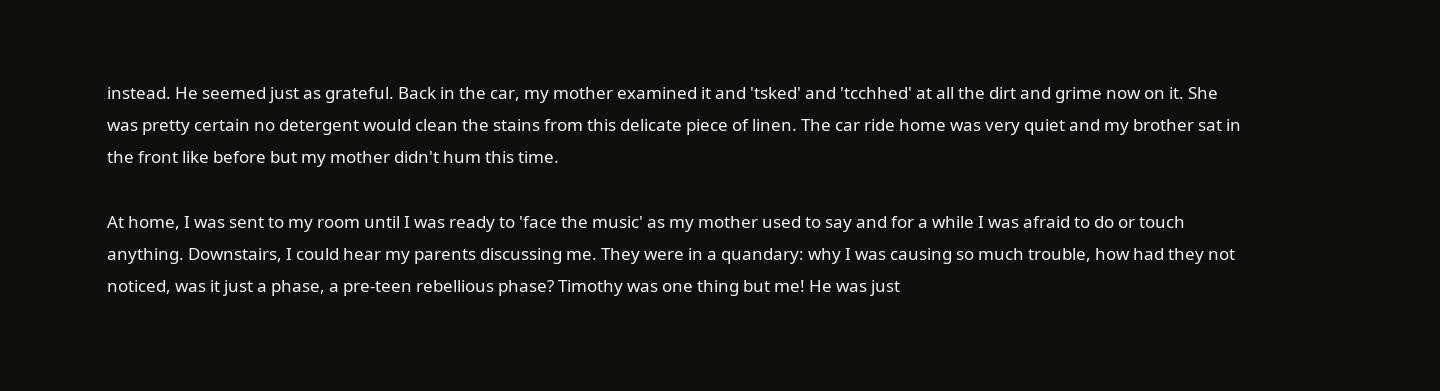instead. He seemed just as grateful. Back in the car, my mother examined it and 'tsked' and 'tcchhed' at all the dirt and grime now on it. She was pretty certain no detergent would clean the stains from this delicate piece of linen. The car ride home was very quiet and my brother sat in the front like before but my mother didn't hum this time.

At home, I was sent to my room until I was ready to 'face the music' as my mother used to say and for a while I was afraid to do or touch anything. Downstairs, I could hear my parents discussing me. They were in a quandary: why I was causing so much trouble, how had they not noticed, was it just a phase, a pre-teen rebellious phase? Timothy was one thing but me! He was just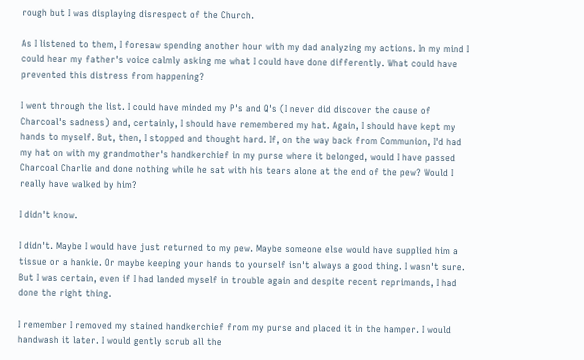rough but I was displaying disrespect of the Church.

As I listened to them, I foresaw spending another hour with my dad analyzing my actions. In my mind I could hear my father's voice calmly asking me what I could have done differently. What could have prevented this distress from happening?

I went through the list. I could have minded my P's and Q's (I never did discover the cause of Charcoal's sadness) and, certainly, I should have remembered my hat. Again, I should have kept my hands to myself. But, then, I stopped and thought hard. If, on the way back from Communion, I'd had my hat on with my grandmother's handkerchief in my purse where it belonged, would I have passed Charcoal Charlie and done nothing while he sat with his tears alone at the end of the pew? Would I really have walked by him?

I didn't know.

I didn't. Maybe I would have just returned to my pew. Maybe someone else would have supplied him a tissue or a hankie. Or maybe keeping your hands to yourself isn't always a good thing. I wasn't sure. But I was certain, even if I had landed myself in trouble again and despite recent reprimands, I had done the right thing.

I remember I removed my stained handkerchief from my purse and placed it in the hamper. I would handwash it later. I would gently scrub all the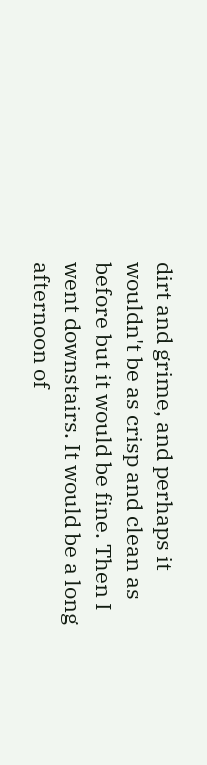dirt and grime, and perhaps it wouldn't be as crisp and clean as before but it would be fine. Then I went downstairs. It would be a long afternoon of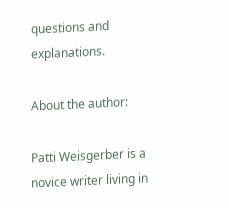questions and explanations.

About the author:

Patti Weisgerber is a novice writer living in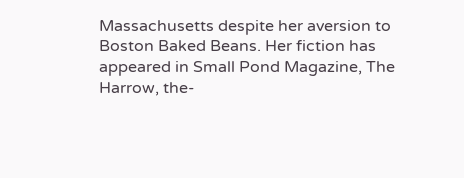Massachusetts despite her aversion to Boston Baked Beans. Her fiction has appeared in Small Pond Magazine, The Harrow, the-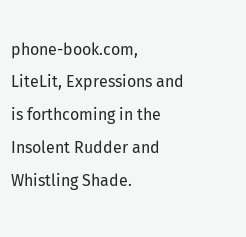phone-book.com, LiteLit, Expressions and is forthcoming in the Insolent Rudder and Whistling Shade.